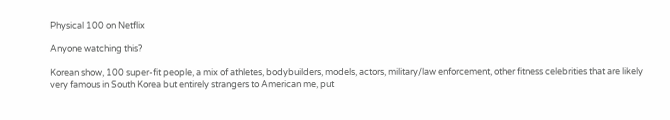Physical 100 on Netflix

Anyone watching this?

Korean show, 100 super-fit people, a mix of athletes, bodybuilders, models, actors, military/law enforcement, other fitness celebrities that are likely very famous in South Korea but entirely strangers to American me, put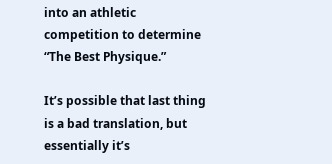into an athletic competition to determine “The Best Physique.”

It’s possible that last thing is a bad translation, but essentially it’s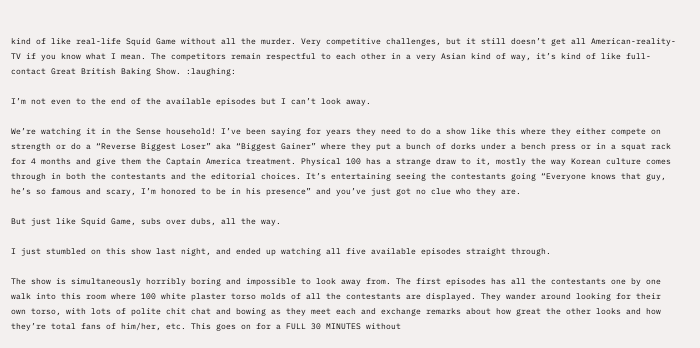kind of like real-life Squid Game without all the murder. Very competitive challenges, but it still doesn’t get all American-reality-TV if you know what I mean. The competitors remain respectful to each other in a very Asian kind of way, it’s kind of like full-contact Great British Baking Show. :laughing:

I’m not even to the end of the available episodes but I can’t look away.

We’re watching it in the Sense household! I’ve been saying for years they need to do a show like this where they either compete on strength or do a “Reverse Biggest Loser” aka “Biggest Gainer” where they put a bunch of dorks under a bench press or in a squat rack for 4 months and give them the Captain America treatment. Physical 100 has a strange draw to it, mostly the way Korean culture comes through in both the contestants and the editorial choices. It’s entertaining seeing the contestants going “Everyone knows that guy, he’s so famous and scary, I’m honored to be in his presence” and you’ve just got no clue who they are.

But just like Squid Game, subs over dubs, all the way.

I just stumbled on this show last night, and ended up watching all five available episodes straight through.

The show is simultaneously horribly boring and impossible to look away from. The first episodes has all the contestants one by one walk into this room where 100 white plaster torso molds of all the contestants are displayed. They wander around looking for their own torso, with lots of polite chit chat and bowing as they meet each and exchange remarks about how great the other looks and how they’re total fans of him/her, etc. This goes on for a FULL 30 MINUTES without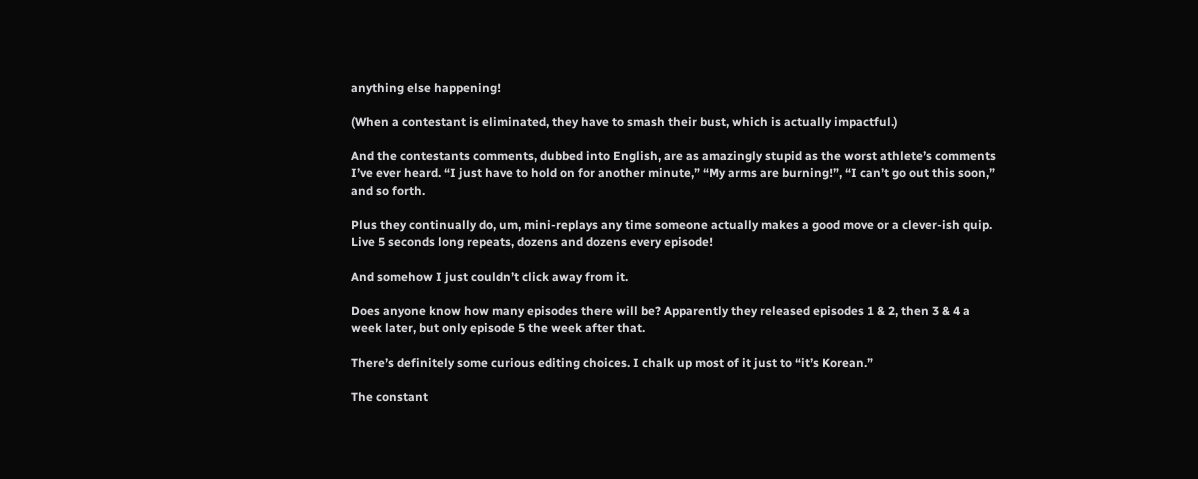anything else happening!

(When a contestant is eliminated, they have to smash their bust, which is actually impactful.)

And the contestants comments, dubbed into English, are as amazingly stupid as the worst athlete’s comments I’ve ever heard. “I just have to hold on for another minute,” “My arms are burning!”, “I can’t go out this soon,” and so forth.

Plus they continually do, um, mini-replays any time someone actually makes a good move or a clever-ish quip. Live 5 seconds long repeats, dozens and dozens every episode!

And somehow I just couldn’t click away from it.

Does anyone know how many episodes there will be? Apparently they released episodes 1 & 2, then 3 & 4 a week later, but only episode 5 the week after that.

There’s definitely some curious editing choices. I chalk up most of it just to “it’s Korean.”

The constant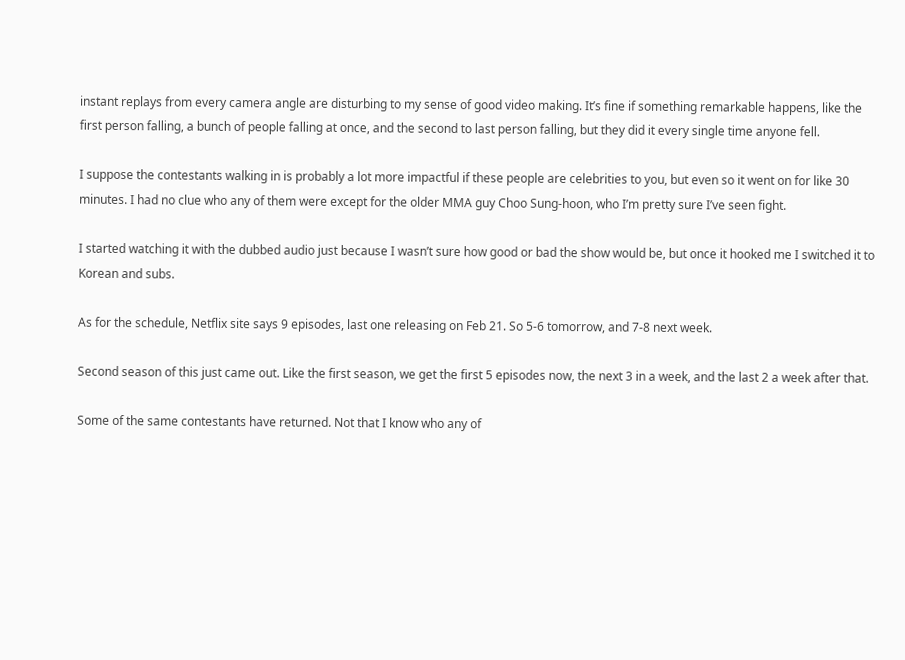instant replays from every camera angle are disturbing to my sense of good video making. It’s fine if something remarkable happens, like the first person falling, a bunch of people falling at once, and the second to last person falling, but they did it every single time anyone fell.

I suppose the contestants walking in is probably a lot more impactful if these people are celebrities to you, but even so it went on for like 30 minutes. I had no clue who any of them were except for the older MMA guy Choo Sung-hoon, who I’m pretty sure I’ve seen fight.

I started watching it with the dubbed audio just because I wasn’t sure how good or bad the show would be, but once it hooked me I switched it to Korean and subs.

As for the schedule, Netflix site says 9 episodes, last one releasing on Feb 21. So 5-6 tomorrow, and 7-8 next week.

Second season of this just came out. Like the first season, we get the first 5 episodes now, the next 3 in a week, and the last 2 a week after that.

Some of the same contestants have returned. Not that I know who any of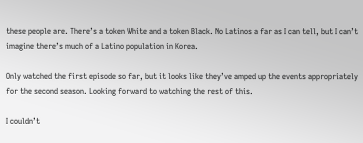these people are. There’s a token White and a token Black. No Latinos a far as I can tell, but I can’t imagine there’s much of a Latino population in Korea.

Only watched the first episode so far, but it looks like they’ve amped up the events appropriately for the second season. Looking forward to watching the rest of this.

I couldn’t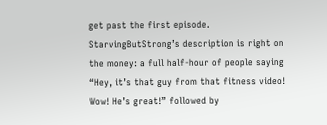get past the first episode. StarvingButStrong’s description is right on the money: a full half-hour of people saying “Hey, it’s that guy from that fitness video! Wow! He’s great!” followed by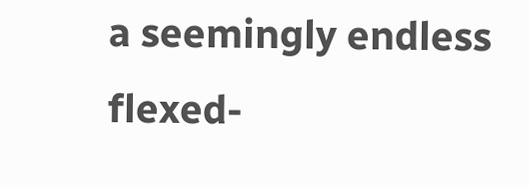a seemingly endless flexed-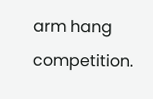arm hang competition.